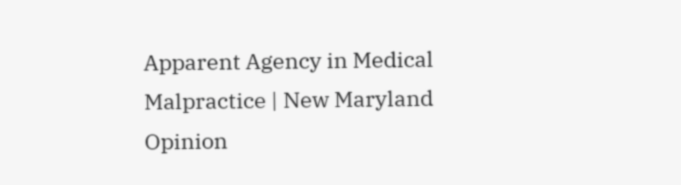Apparent Agency in Medical Malpractice | New Maryland Opinion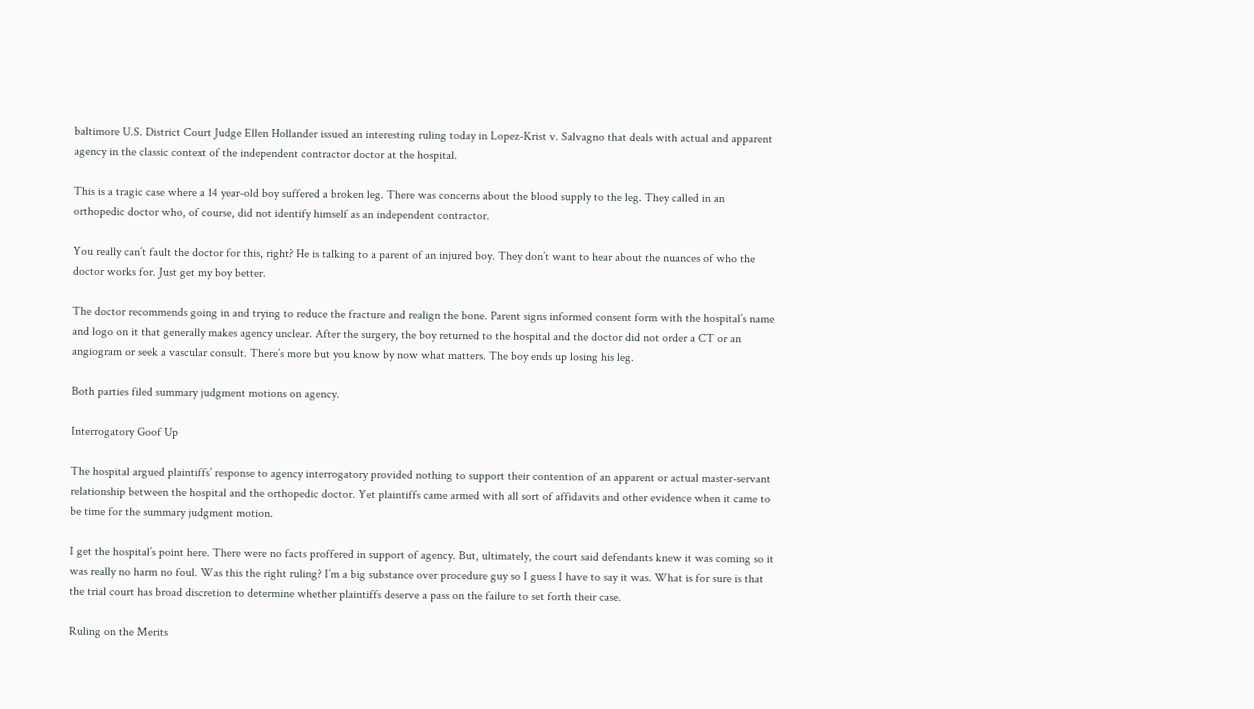baltimore U.S. District Court Judge Ellen Hollander issued an interesting ruling today in Lopez-Krist v. Salvagno that deals with actual and apparent agency in the classic context of the independent contractor doctor at the hospital.

This is a tragic case where a 14 year-old boy suffered a broken leg. There was concerns about the blood supply to the leg. They called in an orthopedic doctor who, of course, did not identify himself as an independent contractor.

You really can’t fault the doctor for this, right? He is talking to a parent of an injured boy. They don’t want to hear about the nuances of who the doctor works for. Just get my boy better.

The doctor recommends going in and trying to reduce the fracture and realign the bone. Parent signs informed consent form with the hospital’s name and logo on it that generally makes agency unclear. After the surgery, the boy returned to the hospital and the doctor did not order a CT or an angiogram or seek a vascular consult. There’s more but you know by now what matters. The boy ends up losing his leg.

Both parties filed summary judgment motions on agency.

Interrogatory Goof Up

The hospital argued plaintiffs’ response to agency interrogatory provided nothing to support their contention of an apparent or actual master-servant relationship between the hospital and the orthopedic doctor. Yet plaintiffs came armed with all sort of affidavits and other evidence when it came to be time for the summary judgment motion.

I get the hospital’s point here. There were no facts proffered in support of agency. But, ultimately, the court said defendants knew it was coming so it was really no harm no foul. Was this the right ruling? I’m a big substance over procedure guy so I guess I have to say it was. What is for sure is that the trial court has broad discretion to determine whether plaintiffs deserve a pass on the failure to set forth their case.

Ruling on the Merits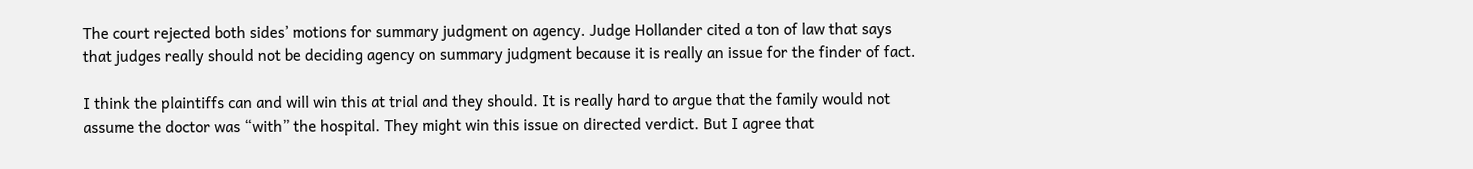The court rejected both sides’ motions for summary judgment on agency. Judge Hollander cited a ton of law that says that judges really should not be deciding agency on summary judgment because it is really an issue for the finder of fact.

I think the plaintiffs can and will win this at trial and they should. It is really hard to argue that the family would not assume the doctor was “with” the hospital. They might win this issue on directed verdict. But I agree that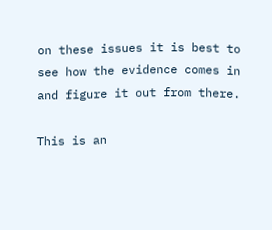on these issues it is best to see how the evidence comes in and figure it out from there.

This is an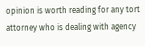opinion is worth reading for any tort attorney who is dealing with agency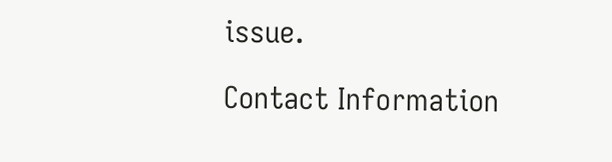issue.

Contact Information